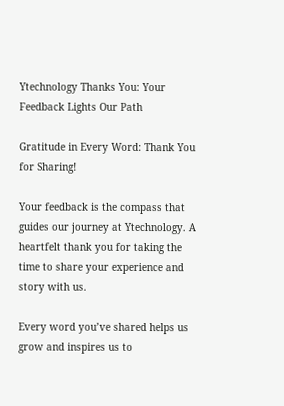Ytechnology Thanks You: Your Feedback Lights Our Path

Gratitude in Every Word: Thank You for Sharing!

Your feedback is the compass that guides our journey at Ytechnology. A heartfelt thank you for taking the time to share your experience and story with us.

Every word you’ve shared helps us grow and inspires us to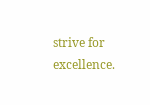strive for excellence.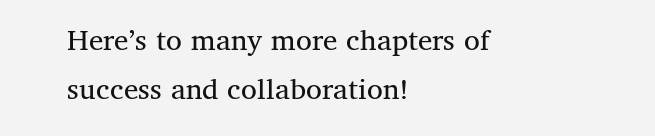Here’s to many more chapters of success and collaboration!